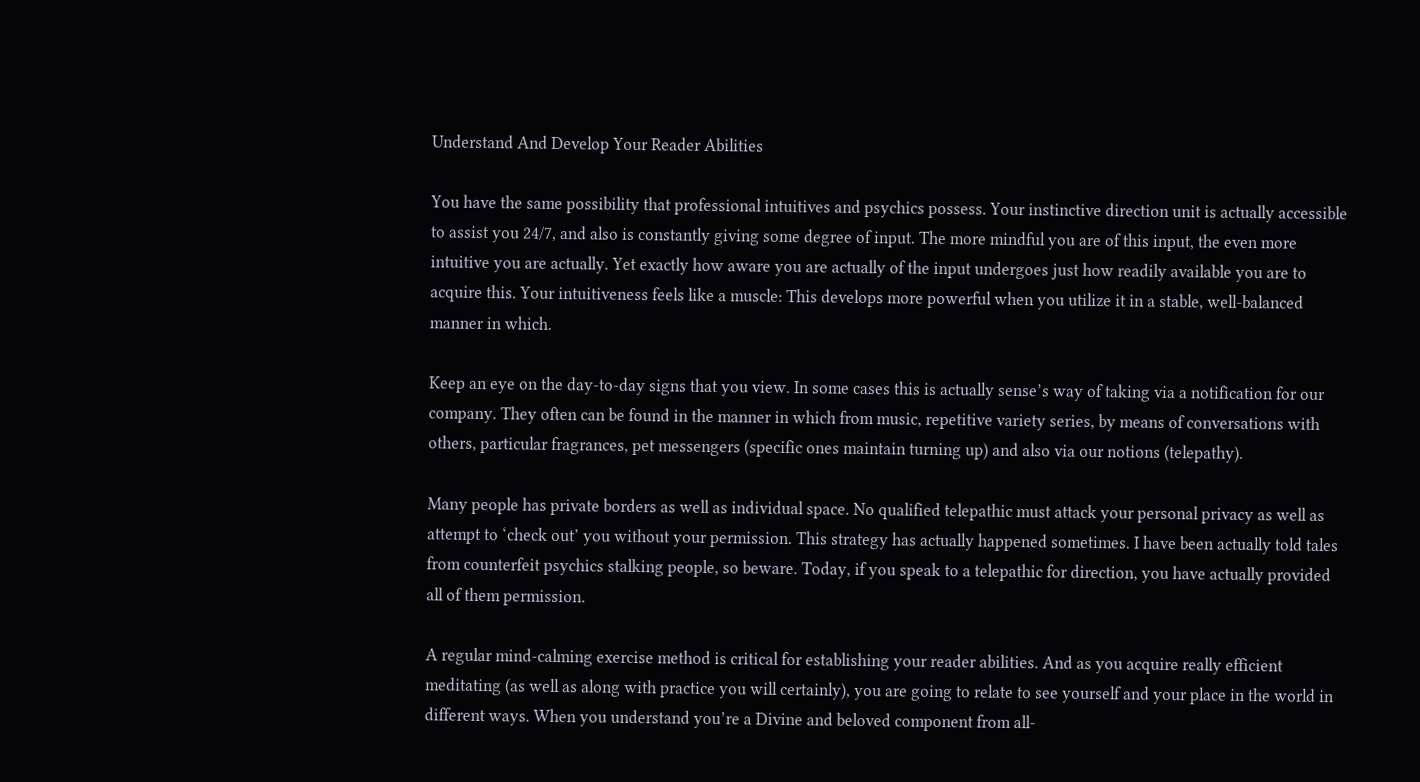Understand And Develop Your Reader Abilities

You have the same possibility that professional intuitives and psychics possess. Your instinctive direction unit is actually accessible to assist you 24/7, and also is constantly giving some degree of input. The more mindful you are of this input, the even more intuitive you are actually. Yet exactly how aware you are actually of the input undergoes just how readily available you are to acquire this. Your intuitiveness feels like a muscle: This develops more powerful when you utilize it in a stable, well-balanced manner in which.

Keep an eye on the day-to-day signs that you view. In some cases this is actually sense’s way of taking via a notification for our company. They often can be found in the manner in which from music, repetitive variety series, by means of conversations with others, particular fragrances, pet messengers (specific ones maintain turning up) and also via our notions (telepathy).

Many people has private borders as well as individual space. No qualified telepathic must attack your personal privacy as well as attempt to ‘check out’ you without your permission. This strategy has actually happened sometimes. I have been actually told tales from counterfeit psychics stalking people, so beware. Today, if you speak to a telepathic for direction, you have actually provided all of them permission.

A regular mind-calming exercise method is critical for establishing your reader abilities. And as you acquire really efficient meditating (as well as along with practice you will certainly), you are going to relate to see yourself and your place in the world in different ways. When you understand you’re a Divine and beloved component from all-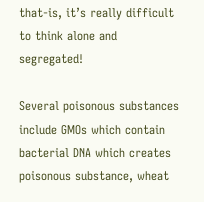that-is, it’s really difficult to think alone and segregated!

Several poisonous substances include GMOs which contain bacterial DNA which creates poisonous substance, wheat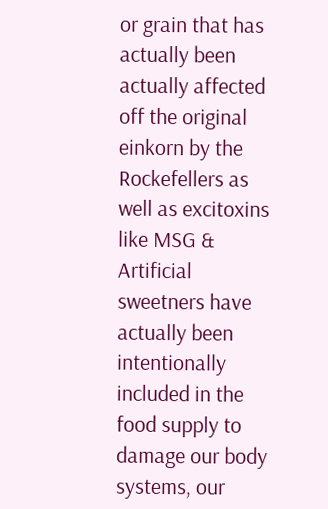or grain that has actually been actually affected off the original einkorn by the Rockefellers as well as excitoxins like MSG & Artificial sweetners have actually been intentionally included in the food supply to damage our body systems, our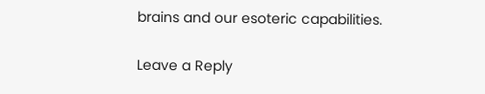brains and our esoteric capabilities.

Leave a Reply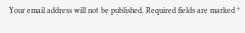Your email address will not be published. Required fields are marked *